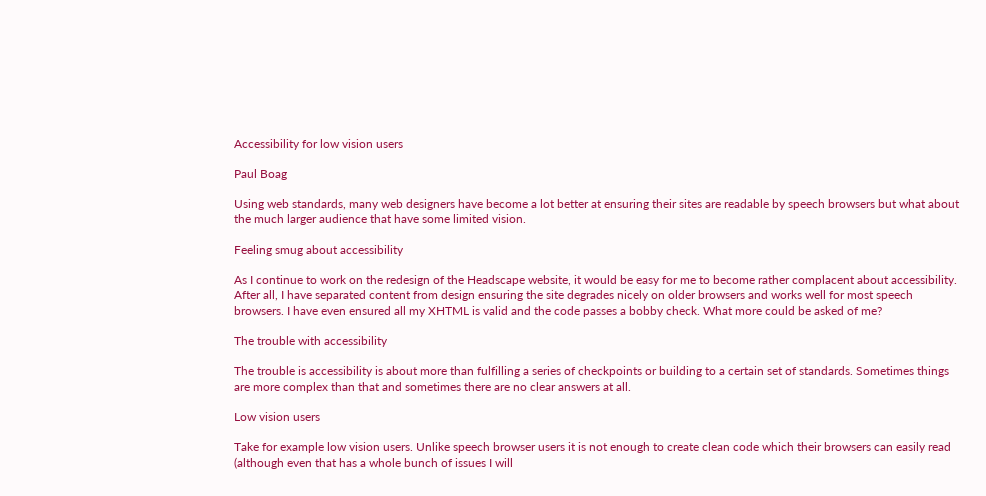Accessibility for low vision users

Paul Boag

Using web standards, many web designers have become a lot better at ensuring their sites are readable by speech browsers but what about the much larger audience that have some limited vision.

Feeling smug about accessibility

As I continue to work on the redesign of the Headscape website, it would be easy for me to become rather complacent about accessibility. After all, I have separated content from design ensuring the site degrades nicely on older browsers and works well for most speech browsers. I have even ensured all my XHTML is valid and the code passes a bobby check. What more could be asked of me?

The trouble with accessibility

The trouble is accessibility is about more than fulfilling a series of checkpoints or building to a certain set of standards. Sometimes things are more complex than that and sometimes there are no clear answers at all.

Low vision users

Take for example low vision users. Unlike speech browser users it is not enough to create clean code which their browsers can easily read (although even that has a whole bunch of issues I will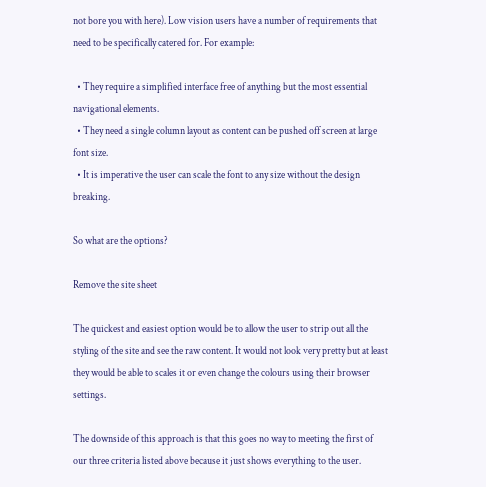not bore you with here). Low vision users have a number of requirements that need to be specifically catered for. For example:

  • They require a simplified interface free of anything but the most essential navigational elements.
  • They need a single column layout as content can be pushed off screen at large font size.
  • It is imperative the user can scale the font to any size without the design breaking.

So what are the options?

Remove the site sheet

The quickest and easiest option would be to allow the user to strip out all the styling of the site and see the raw content. It would not look very pretty but at least they would be able to scales it or even change the colours using their browser settings.

The downside of this approach is that this goes no way to meeting the first of our three criteria listed above because it just shows everything to the user.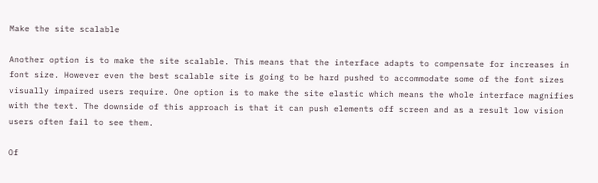Make the site scalable

Another option is to make the site scalable. This means that the interface adapts to compensate for increases in font size. However even the best scalable site is going to be hard pushed to accommodate some of the font sizes visually impaired users require. One option is to make the site elastic which means the whole interface magnifies with the text. The downside of this approach is that it can push elements off screen and as a result low vision users often fail to see them.

Of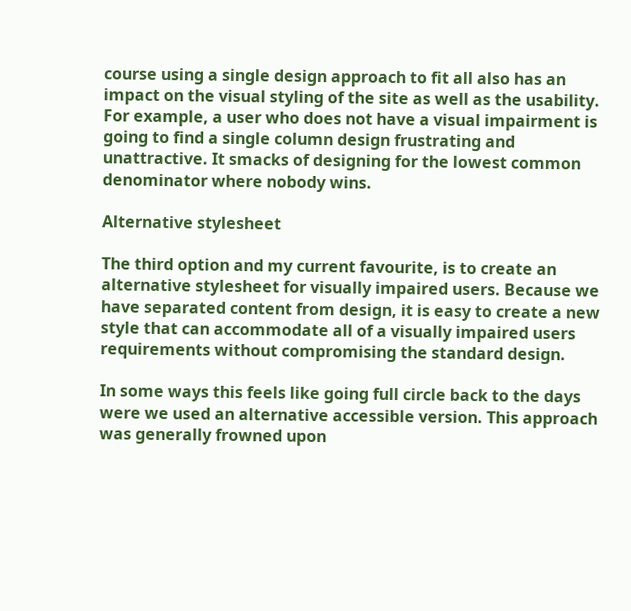course using a single design approach to fit all also has an impact on the visual styling of the site as well as the usability. For example, a user who does not have a visual impairment is going to find a single column design frustrating and unattractive. It smacks of designing for the lowest common denominator where nobody wins.

Alternative stylesheet

The third option and my current favourite, is to create an alternative stylesheet for visually impaired users. Because we have separated content from design, it is easy to create a new style that can accommodate all of a visually impaired users requirements without compromising the standard design.

In some ways this feels like going full circle back to the days were we used an alternative accessible version. This approach was generally frowned upon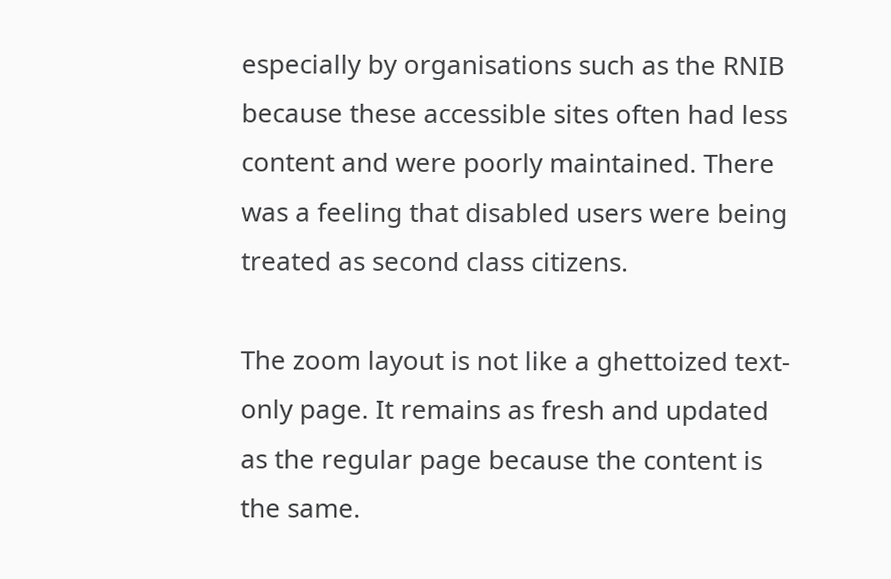especially by organisations such as the RNIB because these accessible sites often had less content and were poorly maintained. There was a feeling that disabled users were being treated as second class citizens.

The zoom layout is not like a ghettoized text-only page. It remains as fresh and updated as the regular page because the content is the same.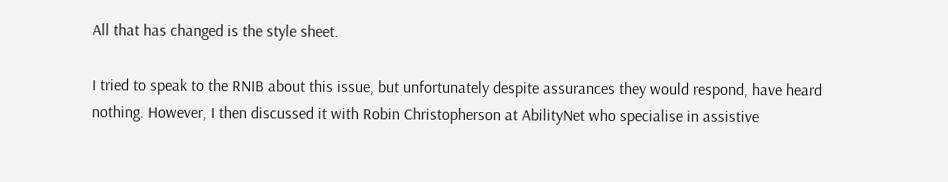All that has changed is the style sheet.

I tried to speak to the RNIB about this issue, but unfortunately despite assurances they would respond, have heard nothing. However, I then discussed it with Robin Christopherson at AbilityNet who specialise in assistive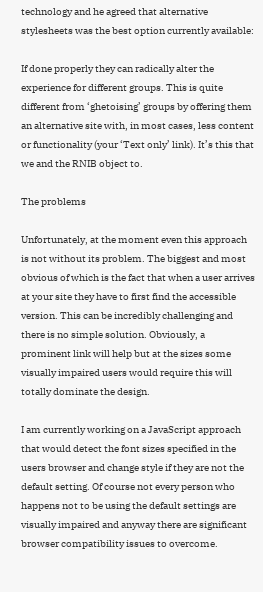technology and he agreed that alternative stylesheets was the best option currently available:

If done properly they can radically alter the experience for different groups. This is quite different from ‘ghetoising’ groups by offering them an alternative site with, in most cases, less content or functionality (your ‘Text only’ link). It’s this that we and the RNIB object to.

The problems

Unfortunately, at the moment even this approach is not without its problem. The biggest and most obvious of which is the fact that when a user arrives at your site they have to first find the accessible version. This can be incredibly challenging and there is no simple solution. Obviously, a prominent link will help but at the sizes some visually impaired users would require this will totally dominate the design.

I am currently working on a JavaScript approach that would detect the font sizes specified in the users browser and change style if they are not the default setting. Of course not every person who happens not to be using the default settings are visually impaired and anyway there are significant browser compatibility issues to overcome.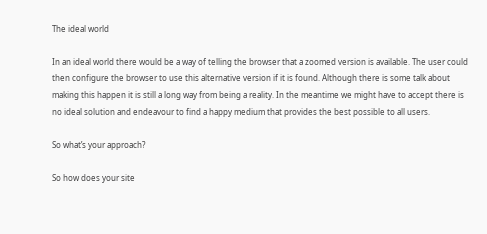The ideal world

In an ideal world there would be a way of telling the browser that a zoomed version is available. The user could then configure the browser to use this alternative version if it is found. Although there is some talk about making this happen it is still a long way from being a reality. In the meantime we might have to accept there is no ideal solution and endeavour to find a happy medium that provides the best possible to all users.

So what’s your approach?

So how does your site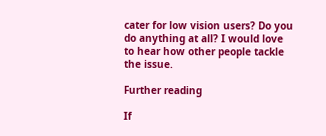cater for low vision users? Do you do anything at all? I would love to hear how other people tackle the issue.

Further reading

If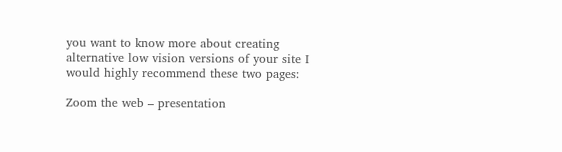you want to know more about creating alternative low vision versions of your site I would highly recommend these two pages:

Zoom the web – presentation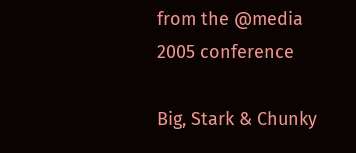from the @media 2005 conference

Big, Stark & Chunky